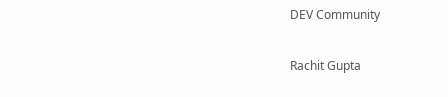DEV Community

Rachit Gupta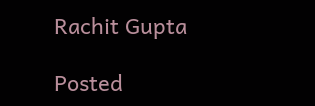Rachit Gupta

Posted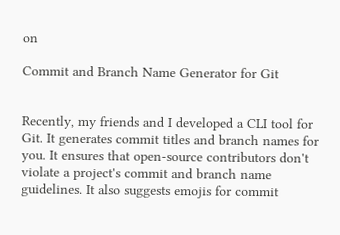on

Commit and Branch Name Generator for Git


Recently, my friends and I developed a CLI tool for Git. It generates commit titles and branch names for you. It ensures that open-source contributors don't violate a project's commit and branch name guidelines. It also suggests emojis for commit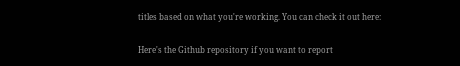titles based on what you're working. You can check it out here:

Here's the Github repository if you want to report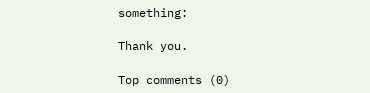something:

Thank you.

Top comments (0)